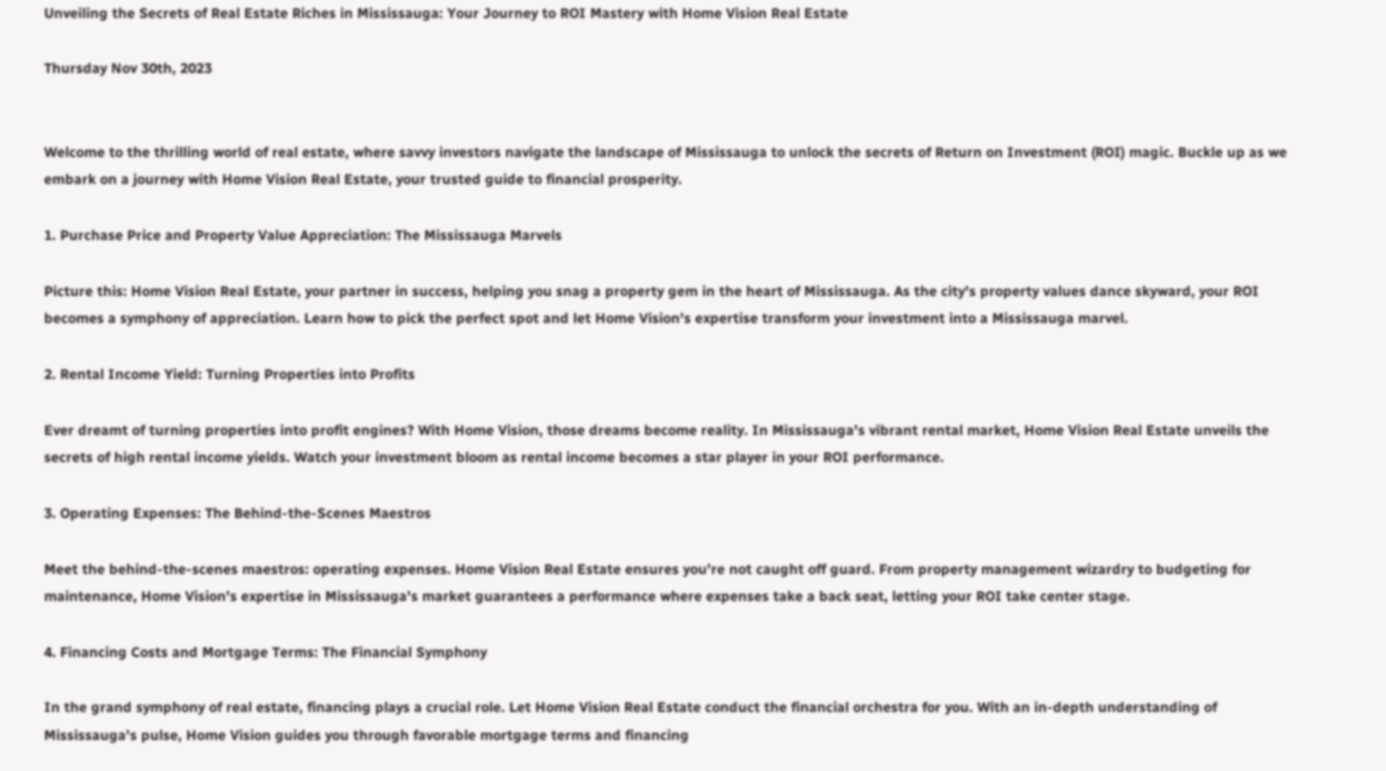Unveiling the Secrets of Real Estate Riches in Mississauga: Your Journey to ROI Mastery with Home Vision Real Estate

Thursday Nov 30th, 2023


Welcome to the thrilling world of real estate, where savvy investors navigate the landscape of Mississauga to unlock the secrets of Return on Investment (ROI) magic. Buckle up as we embark on a journey with Home Vision Real Estate, your trusted guide to financial prosperity.

1. Purchase Price and Property Value Appreciation: The Mississauga Marvels

Picture this: Home Vision Real Estate, your partner in success, helping you snag a property gem in the heart of Mississauga. As the city's property values dance skyward, your ROI becomes a symphony of appreciation. Learn how to pick the perfect spot and let Home Vision's expertise transform your investment into a Mississauga marvel.

2. Rental Income Yield: Turning Properties into Profits

Ever dreamt of turning properties into profit engines? With Home Vision, those dreams become reality. In Mississauga's vibrant rental market, Home Vision Real Estate unveils the secrets of high rental income yields. Watch your investment bloom as rental income becomes a star player in your ROI performance.

3. Operating Expenses: The Behind-the-Scenes Maestros

Meet the behind-the-scenes maestros: operating expenses. Home Vision Real Estate ensures you're not caught off guard. From property management wizardry to budgeting for maintenance, Home Vision's expertise in Mississauga's market guarantees a performance where expenses take a back seat, letting your ROI take center stage.

4. Financing Costs and Mortgage Terms: The Financial Symphony

In the grand symphony of real estate, financing plays a crucial role. Let Home Vision Real Estate conduct the financial orchestra for you. With an in-depth understanding of Mississauga's pulse, Home Vision guides you through favorable mortgage terms and financing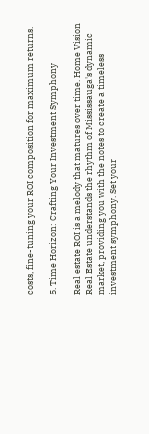costs, fine-tuning your ROI composition for maximum returns.

5. Time Horizon: Crafting Your Investment Symphony

Real estate ROI is a melody that matures over time. Home Vision Real Estate understands the rhythm of Mississauga's dynamic market, providing you with the notes to create a timeless investment symphony. Set your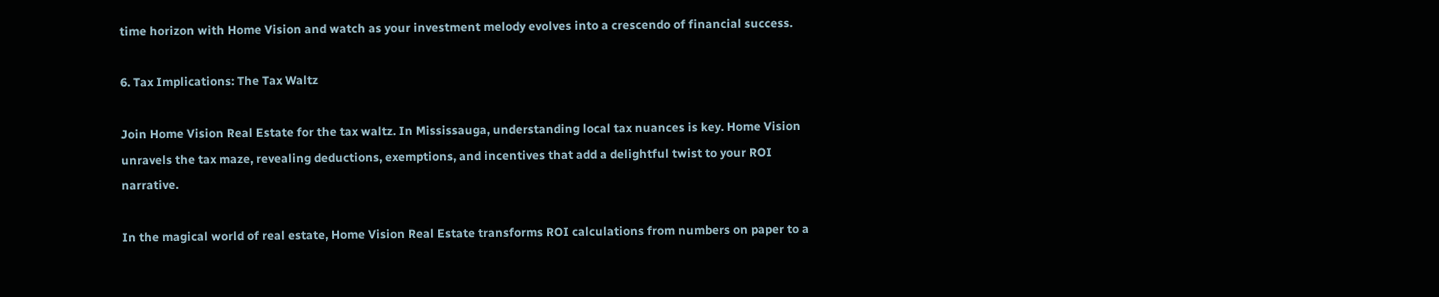time horizon with Home Vision and watch as your investment melody evolves into a crescendo of financial success.

6. Tax Implications: The Tax Waltz

Join Home Vision Real Estate for the tax waltz. In Mississauga, understanding local tax nuances is key. Home Vision unravels the tax maze, revealing deductions, exemptions, and incentives that add a delightful twist to your ROI narrative.

In the magical world of real estate, Home Vision Real Estate transforms ROI calculations from numbers on paper to a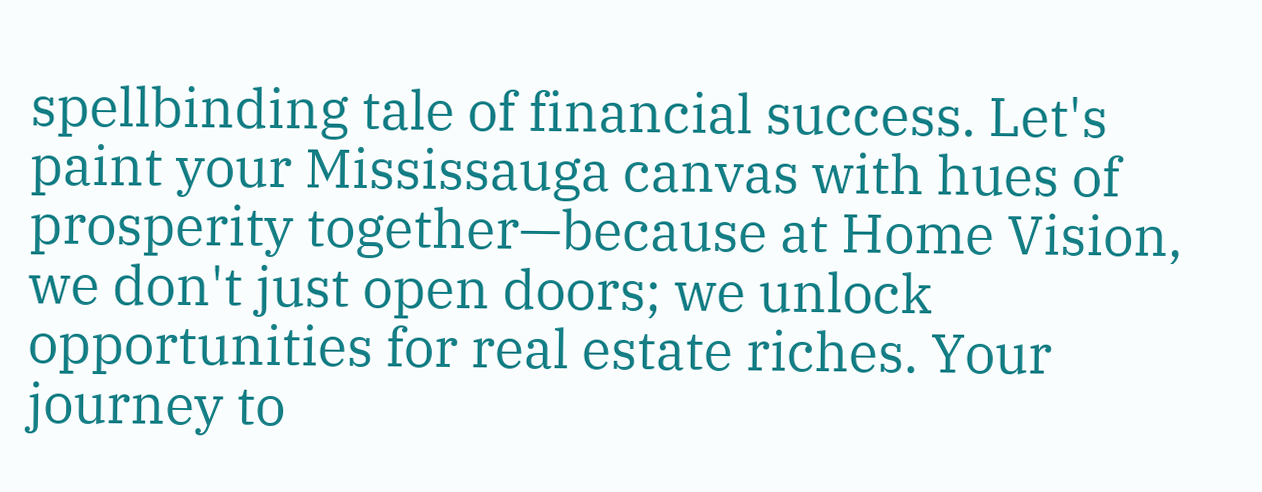spellbinding tale of financial success. Let's paint your Mississauga canvas with hues of prosperity together—because at Home Vision, we don't just open doors; we unlock opportunities for real estate riches. Your journey to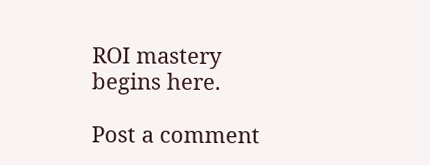ROI mastery begins here.

Post a comment